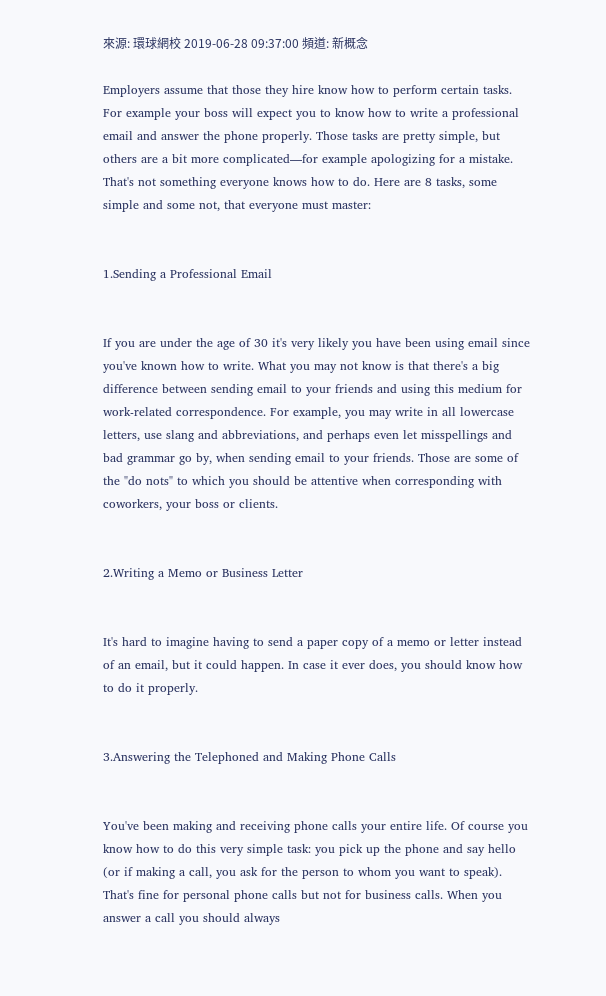來源: 環球網校 2019-06-28 09:37:00 頻道: 新概念

Employers assume that those they hire know how to perform certain tasks. For example your boss will expect you to know how to write a professional email and answer the phone properly. Those tasks are pretty simple, but others are a bit more complicated—for example apologizing for a mistake. That's not something everyone knows how to do. Here are 8 tasks, some simple and some not, that everyone must master:


1.Sending a Professional Email


If you are under the age of 30 it's very likely you have been using email since you've known how to write. What you may not know is that there's a big difference between sending email to your friends and using this medium for work-related correspondence. For example, you may write in all lowercase letters, use slang and abbreviations, and perhaps even let misspellings and bad grammar go by, when sending email to your friends. Those are some of the "do nots" to which you should be attentive when corresponding with coworkers, your boss or clients.


2.Writing a Memo or Business Letter


It's hard to imagine having to send a paper copy of a memo or letter instead of an email, but it could happen. In case it ever does, you should know how to do it properly.


3.Answering the Telephoned and Making Phone Calls


You've been making and receiving phone calls your entire life. Of course you know how to do this very simple task: you pick up the phone and say hello (or if making a call, you ask for the person to whom you want to speak). That's fine for personal phone calls but not for business calls. When you answer a call you should always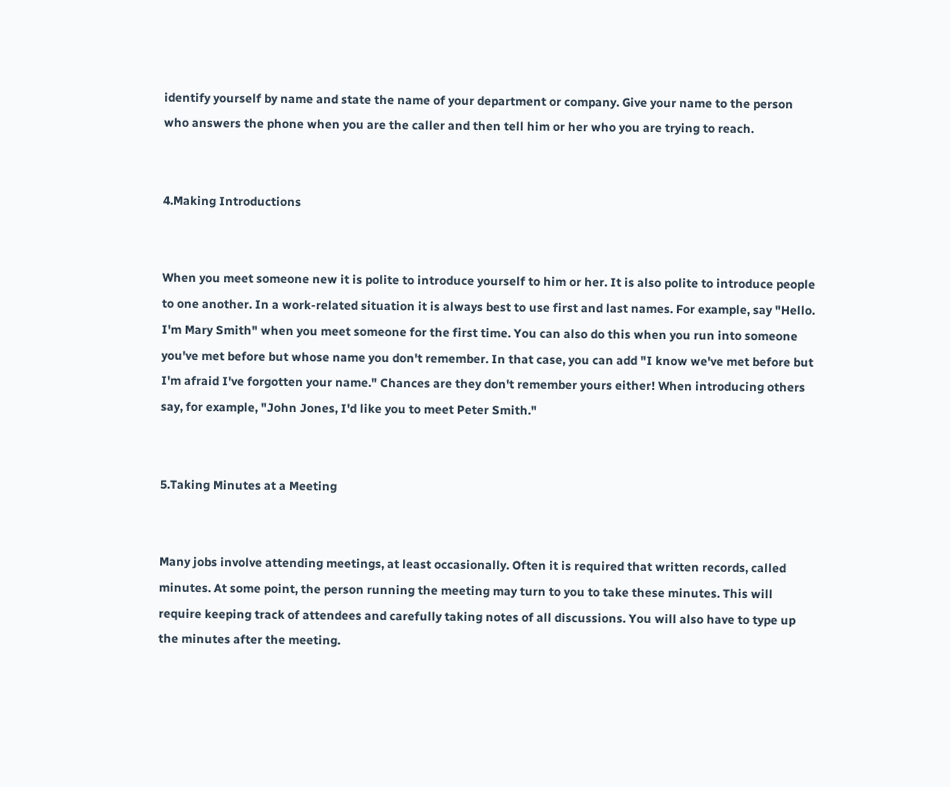identify yourself by name and state the name of your department or company. Give your name to the person who answers the phone when you are the caller and then tell him or her who you are trying to reach.


4.Making Introductions


When you meet someone new it is polite to introduce yourself to him or her. It is also polite to introduce people to one another. In a work-related situation it is always best to use first and last names. For example, say "Hello. I'm Mary Smith" when you meet someone for the first time. You can also do this when you run into someone you've met before but whose name you don't remember. In that case, you can add "I know we've met before but I'm afraid I've forgotten your name." Chances are they don't remember yours either! When introducing others say, for example, "John Jones, I'd like you to meet Peter Smith."


5.Taking Minutes at a Meeting


Many jobs involve attending meetings, at least occasionally. Often it is required that written records, called minutes. At some point, the person running the meeting may turn to you to take these minutes. This will require keeping track of attendees and carefully taking notes of all discussions. You will also have to type up the minutes after the meeting.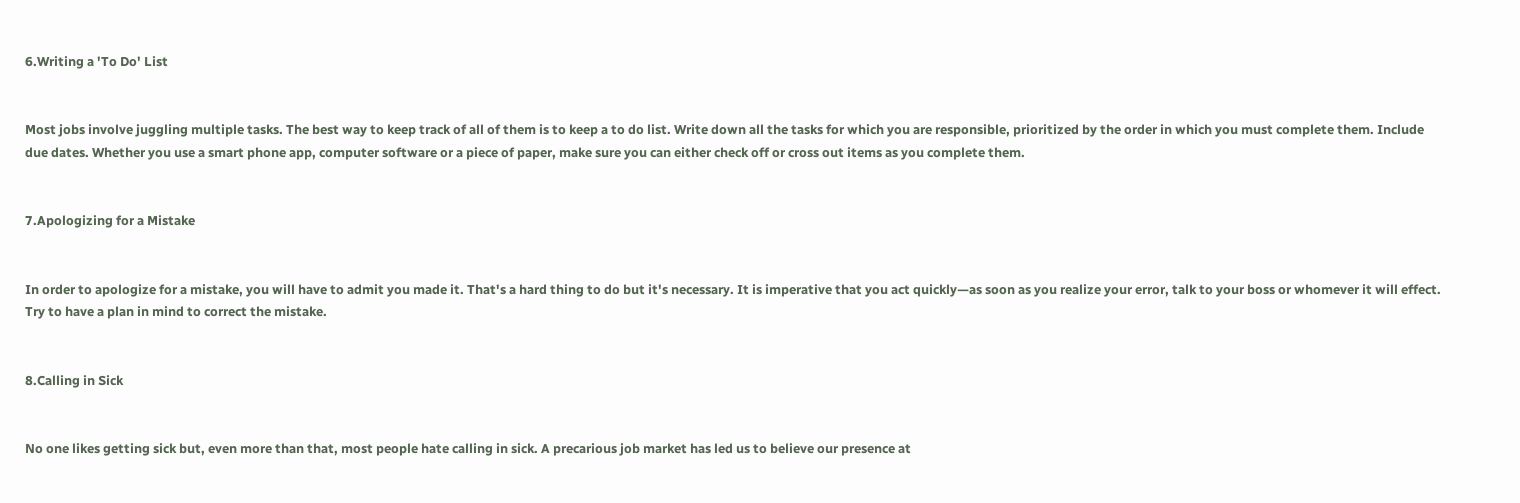6.Writing a 'To Do' List


Most jobs involve juggling multiple tasks. The best way to keep track of all of them is to keep a to do list. Write down all the tasks for which you are responsible, prioritized by the order in which you must complete them. Include due dates. Whether you use a smart phone app, computer software or a piece of paper, make sure you can either check off or cross out items as you complete them.


7.Apologizing for a Mistake


In order to apologize for a mistake, you will have to admit you made it. That's a hard thing to do but it's necessary. It is imperative that you act quickly—as soon as you realize your error, talk to your boss or whomever it will effect. Try to have a plan in mind to correct the mistake.


8.Calling in Sick


No one likes getting sick but, even more than that, most people hate calling in sick. A precarious job market has led us to believe our presence at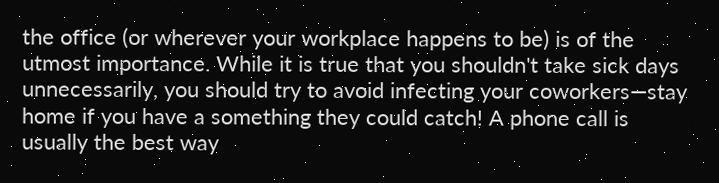the office (or wherever your workplace happens to be) is of the utmost importance. While it is true that you shouldn't take sick days unnecessarily, you should try to avoid infecting your coworkers—stay home if you have a something they could catch! A phone call is usually the best way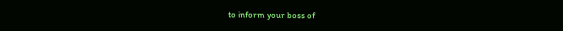to inform your boss of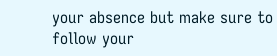your absence but make sure to follow your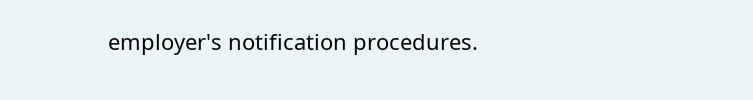employer's notification procedures.